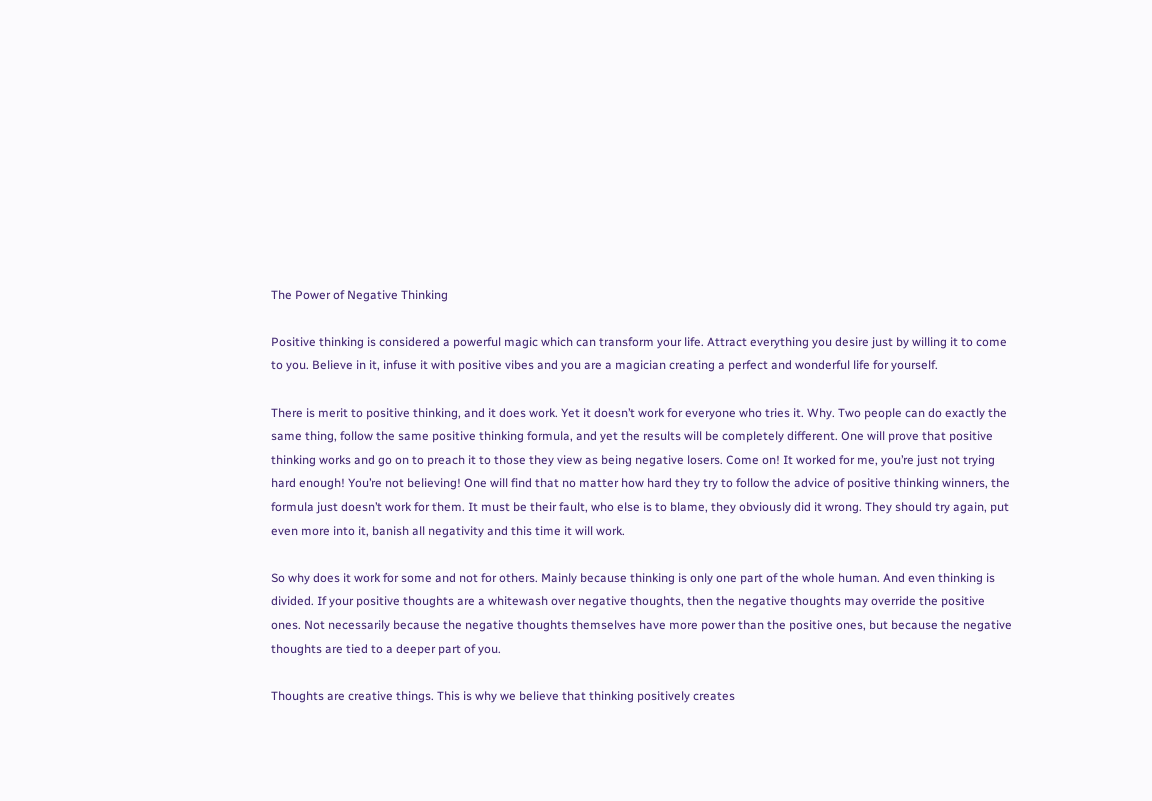The Power of Negative Thinking

Positive thinking is considered a powerful magic which can transform your life. Attract everything you desire just by willing it to come to you. Believe in it, infuse it with positive vibes and you are a magician creating a perfect and wonderful life for yourself.

There is merit to positive thinking, and it does work. Yet it doesn’t work for everyone who tries it. Why. Two people can do exactly the same thing, follow the same positive thinking formula, and yet the results will be completely different. One will prove that positive thinking works and go on to preach it to those they view as being negative losers. Come on! It worked for me, you’re just not trying hard enough! You’re not believing! One will find that no matter how hard they try to follow the advice of positive thinking winners, the formula just doesn’t work for them. It must be their fault, who else is to blame, they obviously did it wrong. They should try again, put even more into it, banish all negativity and this time it will work.

So why does it work for some and not for others. Mainly because thinking is only one part of the whole human. And even thinking is divided. If your positive thoughts are a whitewash over negative thoughts, then the negative thoughts may override the positive ones. Not necessarily because the negative thoughts themselves have more power than the positive ones, but because the negative thoughts are tied to a deeper part of you.

Thoughts are creative things. This is why we believe that thinking positively creates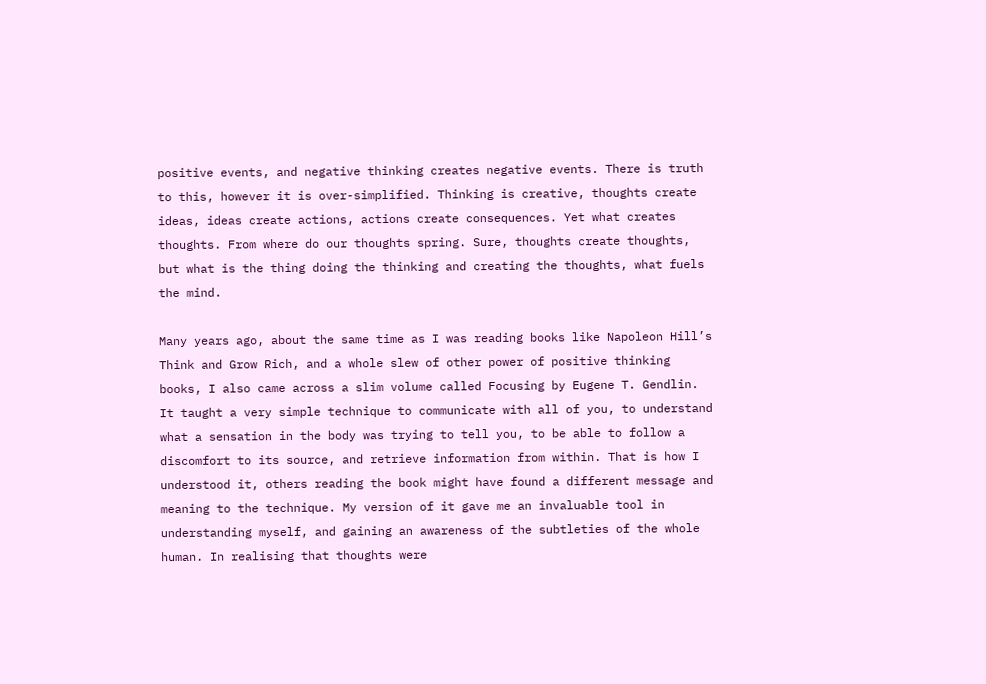positive events, and negative thinking creates negative events. There is truth to this, however it is over-simplified. Thinking is creative, thoughts create ideas, ideas create actions, actions create consequences. Yet what creates thoughts. From where do our thoughts spring. Sure, thoughts create thoughts, but what is the thing doing the thinking and creating the thoughts, what fuels the mind.

Many years ago, about the same time as I was reading books like Napoleon Hill’s Think and Grow Rich, and a whole slew of other power of positive thinking books, I also came across a slim volume called Focusing by Eugene T. Gendlin. It taught a very simple technique to communicate with all of you, to understand what a sensation in the body was trying to tell you, to be able to follow a discomfort to its source, and retrieve information from within. That is how I understood it, others reading the book might have found a different message and meaning to the technique. My version of it gave me an invaluable tool in understanding myself, and gaining an awareness of the subtleties of the whole human. In realising that thoughts were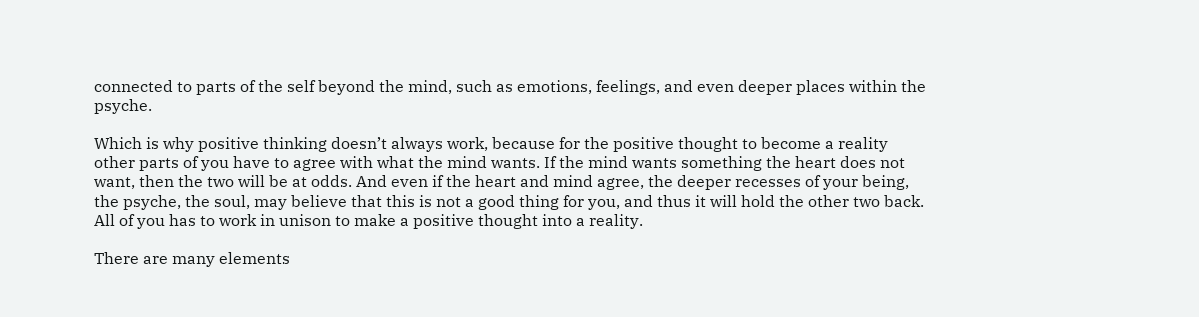connected to parts of the self beyond the mind, such as emotions, feelings, and even deeper places within the psyche.

Which is why positive thinking doesn’t always work, because for the positive thought to become a reality other parts of you have to agree with what the mind wants. If the mind wants something the heart does not want, then the two will be at odds. And even if the heart and mind agree, the deeper recesses of your being, the psyche, the soul, may believe that this is not a good thing for you, and thus it will hold the other two back. All of you has to work in unison to make a positive thought into a reality.

There are many elements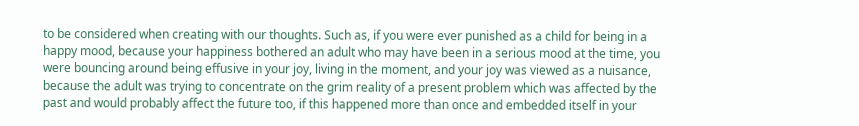to be considered when creating with our thoughts. Such as, if you were ever punished as a child for being in a happy mood, because your happiness bothered an adult who may have been in a serious mood at the time, you were bouncing around being effusive in your joy, living in the moment, and your joy was viewed as a nuisance, because the adult was trying to concentrate on the grim reality of a present problem which was affected by the past and would probably affect the future too, if this happened more than once and embedded itself in your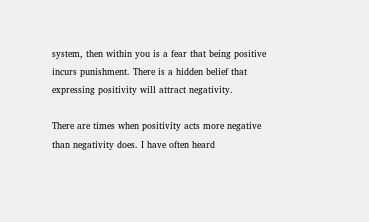system, then within you is a fear that being positive incurs punishment. There is a hidden belief that expressing positivity will attract negativity.

There are times when positivity acts more negative than negativity does. I have often heard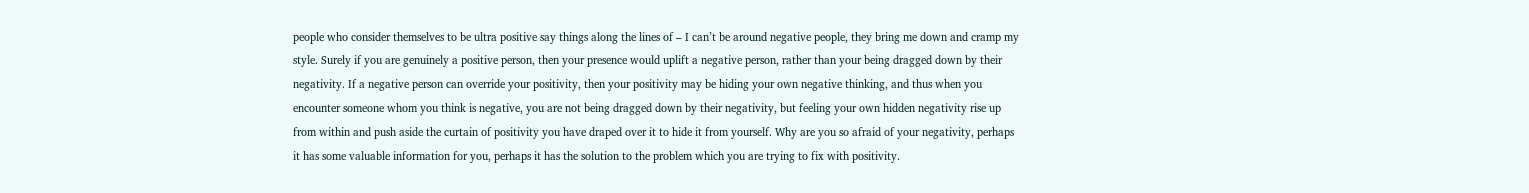people who consider themselves to be ultra positive say things along the lines of – I can’t be around negative people, they bring me down and cramp my style. Surely if you are genuinely a positive person, then your presence would uplift a negative person, rather than your being dragged down by their negativity. If a negative person can override your positivity, then your positivity may be hiding your own negative thinking, and thus when you encounter someone whom you think is negative, you are not being dragged down by their negativity, but feeling your own hidden negativity rise up from within and push aside the curtain of positivity you have draped over it to hide it from yourself. Why are you so afraid of your negativity, perhaps it has some valuable information for you, perhaps it has the solution to the problem which you are trying to fix with positivity.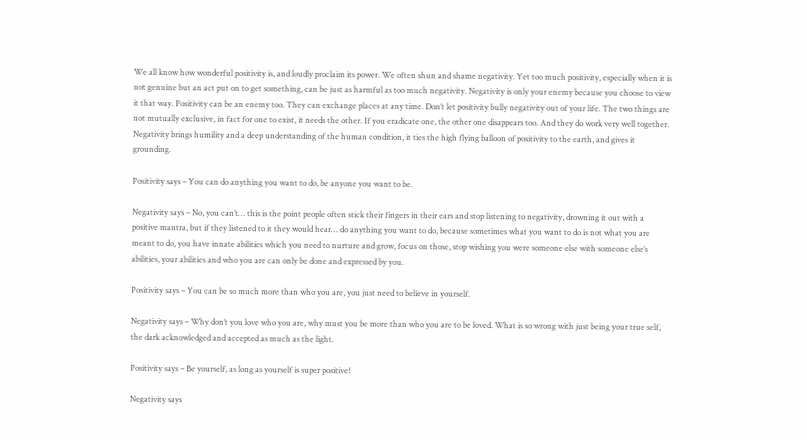We all know how wonderful positivity is, and loudly proclaim its power. We often shun and shame negativity. Yet too much positivity, especially when it is not genuine but an act put on to get something, can be just as harmful as too much negativity. Negativity is only your enemy because you choose to view it that way. Positivity can be an enemy too. They can exchange places at any time. Don’t let positivity bully negativity out of your life. The two things are not mutually exclusive, in fact for one to exist, it needs the other. If you eradicate one, the other one disappears too. And they do work very well together. Negativity brings humility and a deep understanding of the human condition, it ties the high flying balloon of positivity to the earth, and gives it grounding.

Positivity says – You can do anything you want to do, be anyone you want to be.

Negativity says – No, you can’t… this is the point people often stick their fingers in their ears and stop listening to negativity, drowning it out with a positive mantra, but if they listened to it they would hear… do anything you want to do, because sometimes what you want to do is not what you are meant to do, you have innate abilities which you need to nurture and grow, focus on those, stop wishing you were someone else with someone else’s abilities, your abilities and who you are can only be done and expressed by you.

Positivity says – You can be so much more than who you are, you just need to believe in yourself.

Negativity says – Why don’t you love who you are, why must you be more than who you are to be loved. What is so wrong with just being your true self, the dark acknowledged and accepted as much as the light.

Positivity says – Be yourself, as long as yourself is super positive!

Negativity says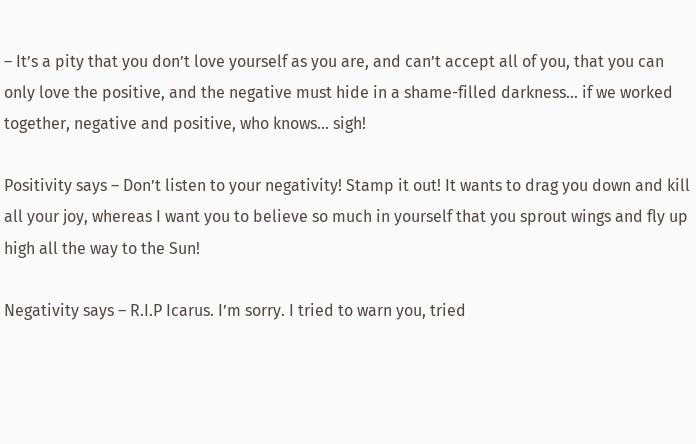– It’s a pity that you don’t love yourself as you are, and can’t accept all of you, that you can only love the positive, and the negative must hide in a shame-filled darkness… if we worked together, negative and positive, who knows… sigh!

Positivity says – Don’t listen to your negativity! Stamp it out! It wants to drag you down and kill all your joy, whereas I want you to believe so much in yourself that you sprout wings and fly up high all the way to the Sun!

Negativity says – R.I.P Icarus. I’m sorry. I tried to warn you, tried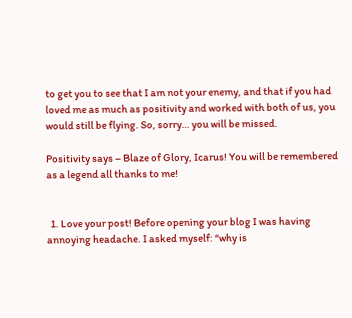to get you to see that I am not your enemy, and that if you had loved me as much as positivity and worked with both of us, you would still be flying. So, sorry… you will be missed.

Positivity says – Blaze of Glory, Icarus! You will be remembered as a legend all thanks to me!


  1. Love your post! Before opening your blog I was having annoying headache. I asked myself: “why is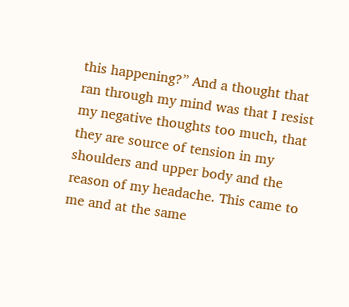this happening?” And a thought that ran through my mind was that I resist my negative thoughts too much, that they are source of tension in my shoulders and upper body and the reason of my headache. This came to me and at the same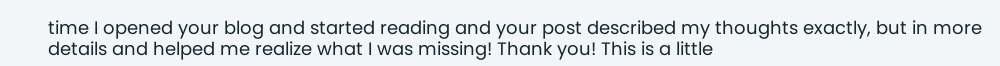time I opened your blog and started reading and your post described my thoughts exactly, but in more details and helped me realize what I was missing! Thank you! This is a little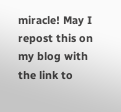miracle! May I repost this on my blog with the link to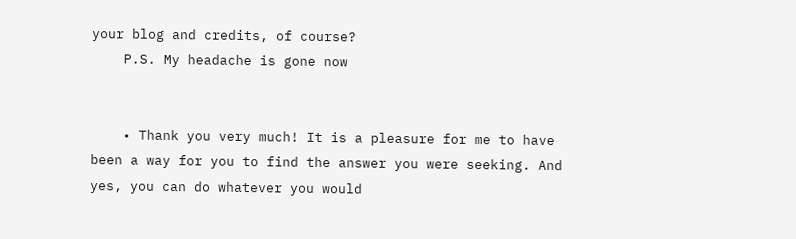your blog and credits, of course?
    P.S. My headache is gone now


    • Thank you very much! It is a pleasure for me to have been a way for you to find the answer you were seeking. And yes, you can do whatever you would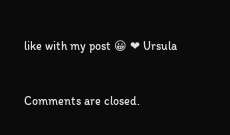like with my post 😀 ❤ Ursula


Comments are closed.